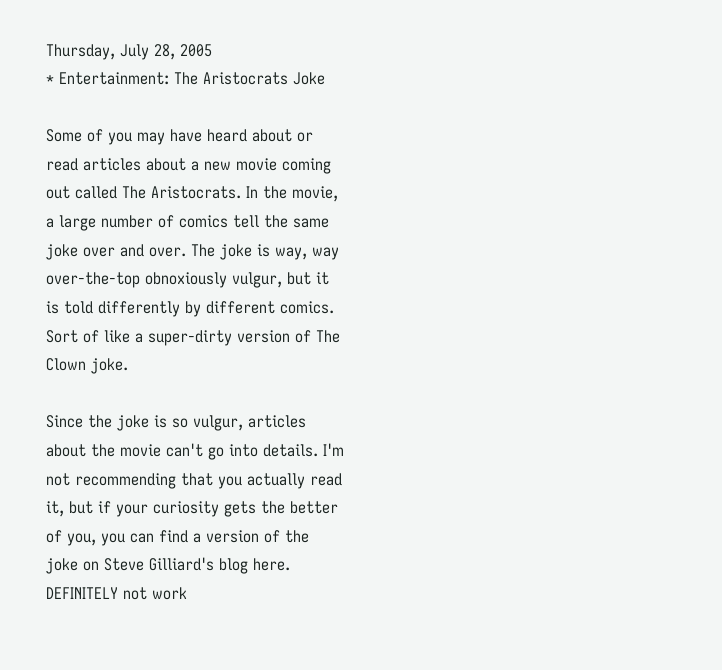Thursday, July 28, 2005
* Entertainment: The Aristocrats Joke

Some of you may have heard about or read articles about a new movie coming out called The Aristocrats. In the movie, a large number of comics tell the same joke over and over. The joke is way, way over-the-top obnoxiously vulgur, but it is told differently by different comics. Sort of like a super-dirty version of The Clown joke.

Since the joke is so vulgur, articles about the movie can't go into details. I'm not recommending that you actually read it, but if your curiosity gets the better of you, you can find a version of the joke on Steve Gilliard's blog here. DEFINITELY not work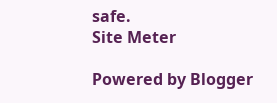safe.
Site Meter

Powered by Blogger